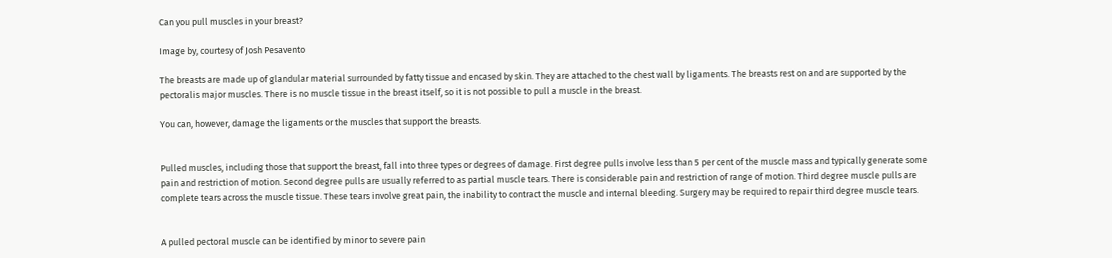Can you pull muscles in your breast?

Image by, courtesy of Josh Pesavento

The breasts are made up of glandular material surrounded by fatty tissue and encased by skin. They are attached to the chest wall by ligaments. The breasts rest on and are supported by the pectoralis major muscles. There is no muscle tissue in the breast itself, so it is not possible to pull a muscle in the breast.

You can, however, damage the ligaments or the muscles that support the breasts.


Pulled muscles, including those that support the breast, fall into three types or degrees of damage. First degree pulls involve less than 5 per cent of the muscle mass and typically generate some pain and restriction of motion. Second degree pulls are usually referred to as partial muscle tears. There is considerable pain and restriction of range of motion. Third degree muscle pulls are complete tears across the muscle tissue. These tears involve great pain, the inability to contract the muscle and internal bleeding. Surgery may be required to repair third degree muscle tears.


A pulled pectoral muscle can be identified by minor to severe pain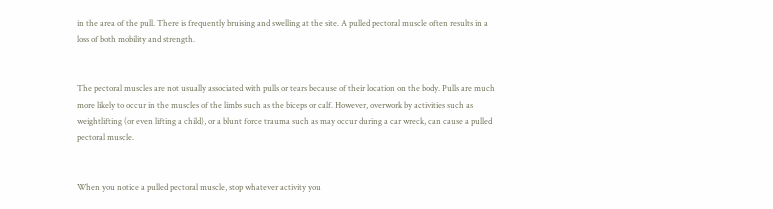in the area of the pull. There is frequently bruising and swelling at the site. A pulled pectoral muscle often results in a loss of both mobility and strength.


The pectoral muscles are not usually associated with pulls or tears because of their location on the body. Pulls are much more likely to occur in the muscles of the limbs such as the biceps or calf. However, overwork by activities such as weightlifting (or even lifting a child), or a blunt force trauma such as may occur during a car wreck, can cause a pulled pectoral muscle.


When you notice a pulled pectoral muscle, stop whatever activity you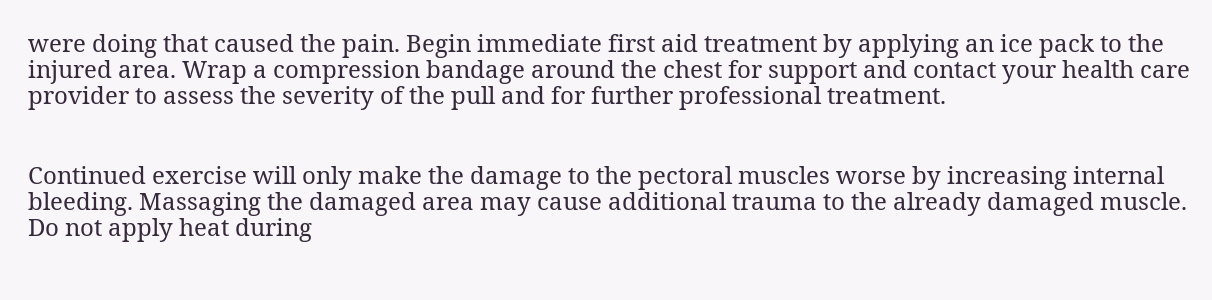were doing that caused the pain. Begin immediate first aid treatment by applying an ice pack to the injured area. Wrap a compression bandage around the chest for support and contact your health care provider to assess the severity of the pull and for further professional treatment.


Continued exercise will only make the damage to the pectoral muscles worse by increasing internal bleeding. Massaging the damaged area may cause additional trauma to the already damaged muscle. Do not apply heat during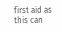first aid as this can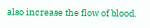also increase the flow of blood.